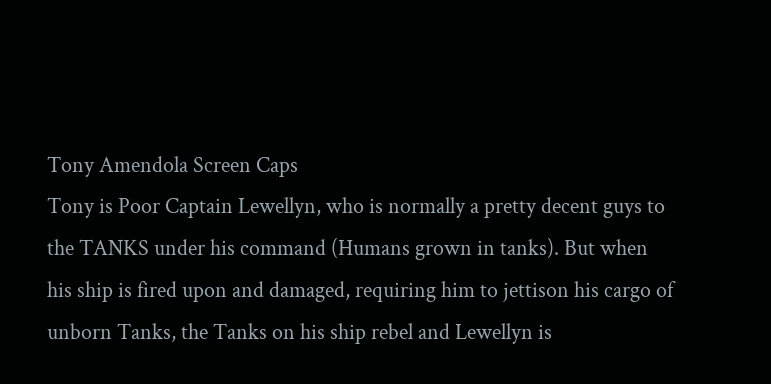Tony Amendola Screen Caps
Tony is Poor Captain Lewellyn, who is normally a pretty decent guys to the TANKS under his command (Humans grown in tanks). But when his ship is fired upon and damaged, requiring him to jettison his cargo of unborn Tanks, the Tanks on his ship rebel and Lewellyn is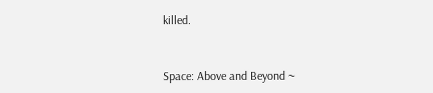killed.


Space: Above and Beyond ~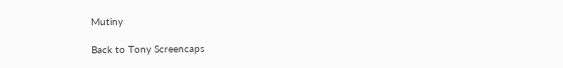Mutiny

Back to Tony Screencaps